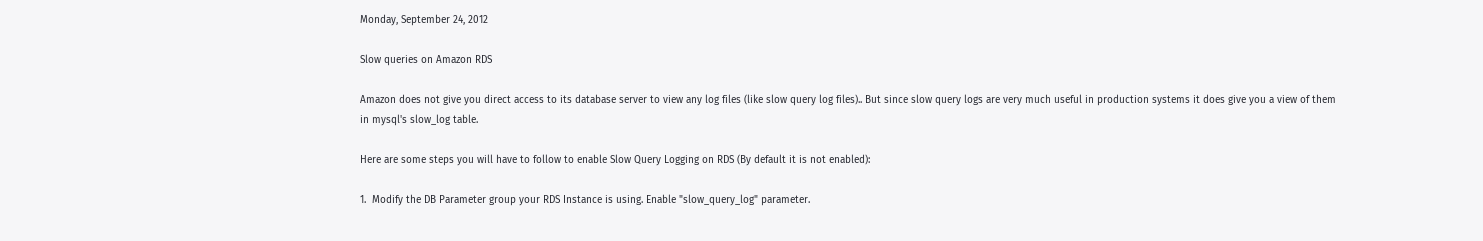Monday, September 24, 2012

Slow queries on Amazon RDS

Amazon does not give you direct access to its database server to view any log files (like slow query log files).. But since slow query logs are very much useful in production systems it does give you a view of them in mysql's slow_log table.

Here are some steps you will have to follow to enable Slow Query Logging on RDS (By default it is not enabled):

1.  Modify the DB Parameter group your RDS Instance is using. Enable "slow_query_log" parameter.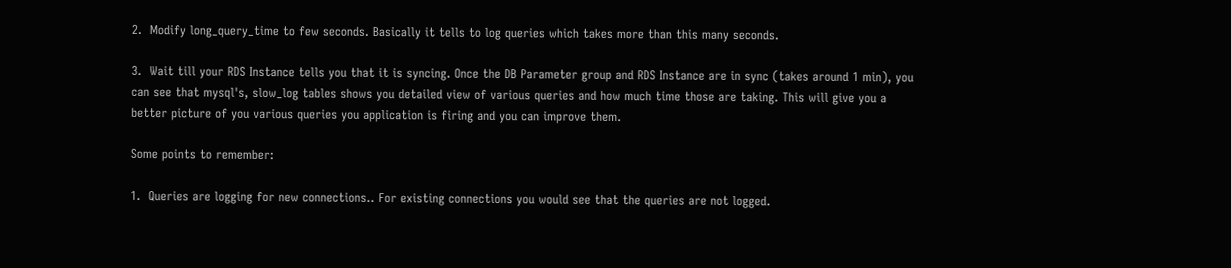2.  Modify long_query_time to few seconds. Basically it tells to log queries which takes more than this many seconds.

3.  Wait till your RDS Instance tells you that it is syncing. Once the DB Parameter group and RDS Instance are in sync (takes around 1 min), you can see that mysql's, slow_log tables shows you detailed view of various queries and how much time those are taking. This will give you a better picture of you various queries you application is firing and you can improve them.

Some points to remember:

1.  Queries are logging for new connections.. For existing connections you would see that the queries are not logged.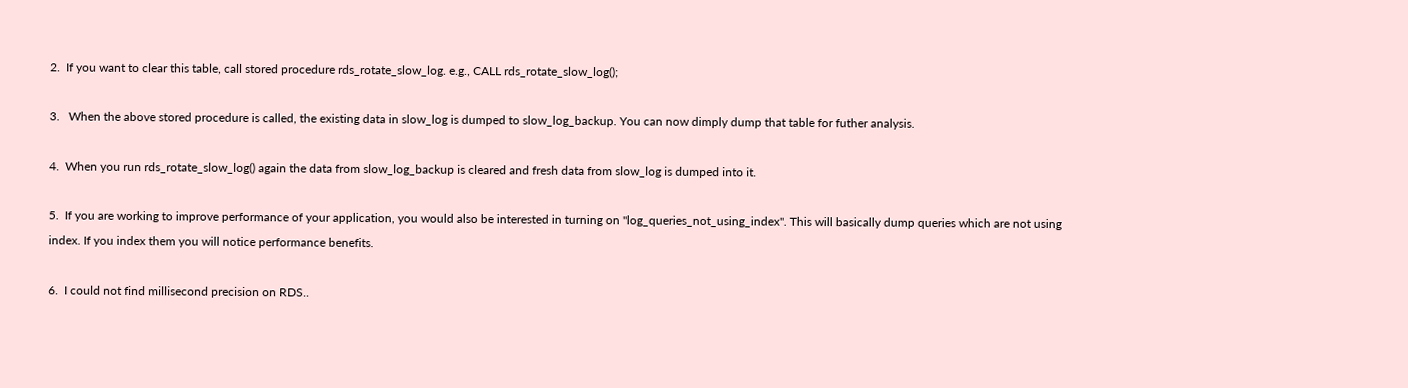2.  If you want to clear this table, call stored procedure rds_rotate_slow_log. e.g., CALL rds_rotate_slow_log();

3.   When the above stored procedure is called, the existing data in slow_log is dumped to slow_log_backup. You can now dimply dump that table for futher analysis.

4.  When you run rds_rotate_slow_log() again the data from slow_log_backup is cleared and fresh data from slow_log is dumped into it.

5.  If you are working to improve performance of your application, you would also be interested in turning on "log_queries_not_using_index". This will basically dump queries which are not using index. If you index them you will notice performance benefits.

6.  I could not find millisecond precision on RDS..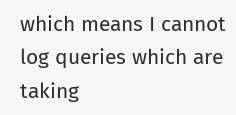which means I cannot log queries which are taking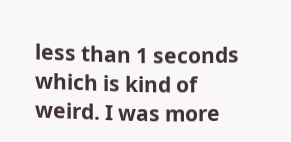less than 1 seconds which is kind of weird. I was more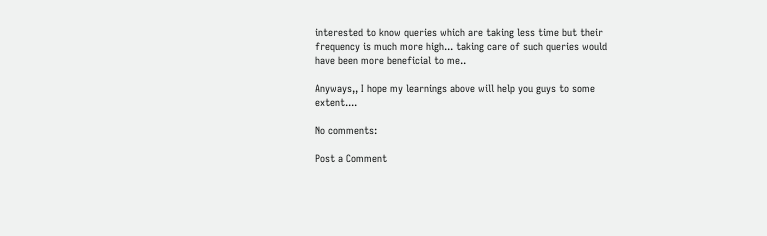interested to know queries which are taking less time but their frequency is much more high... taking care of such queries would have been more beneficial to me..

Anyways,, I hope my learnings above will help you guys to some extent....

No comments:

Post a Comment